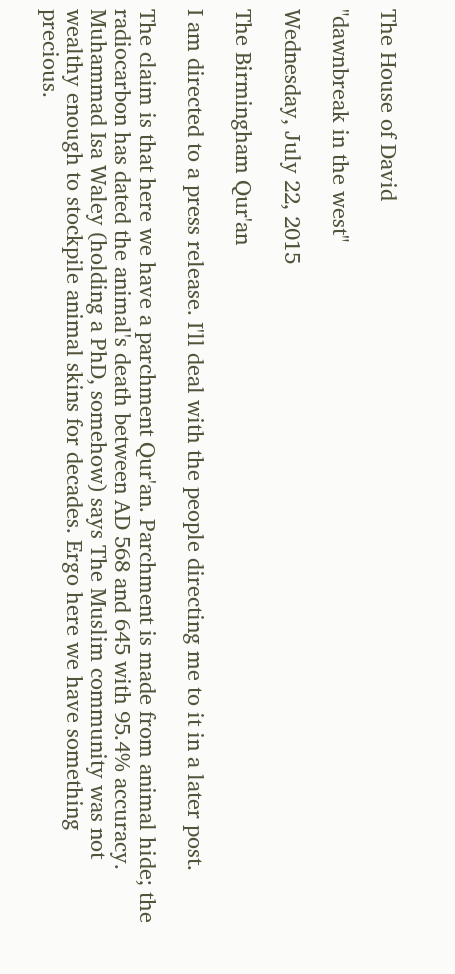The House of David

"dawnbreak in the west"

Wednesday, July 22, 2015

The Birmingham Qur'an

I am directed to a press release. I'll deal with the people directing me to it in a later post.

The claim is that here we have a parchment Qur'an. Parchment is made from animal hide; the radiocarbon has dated the animal's death between AD 568 and 645 with 95.4% accuracy. Muhammad Isa Waley (holding a PhD, somehow) says The Muslim community was not wealthy enough to stockpile animal skins for decades. Ergo here we have something precious.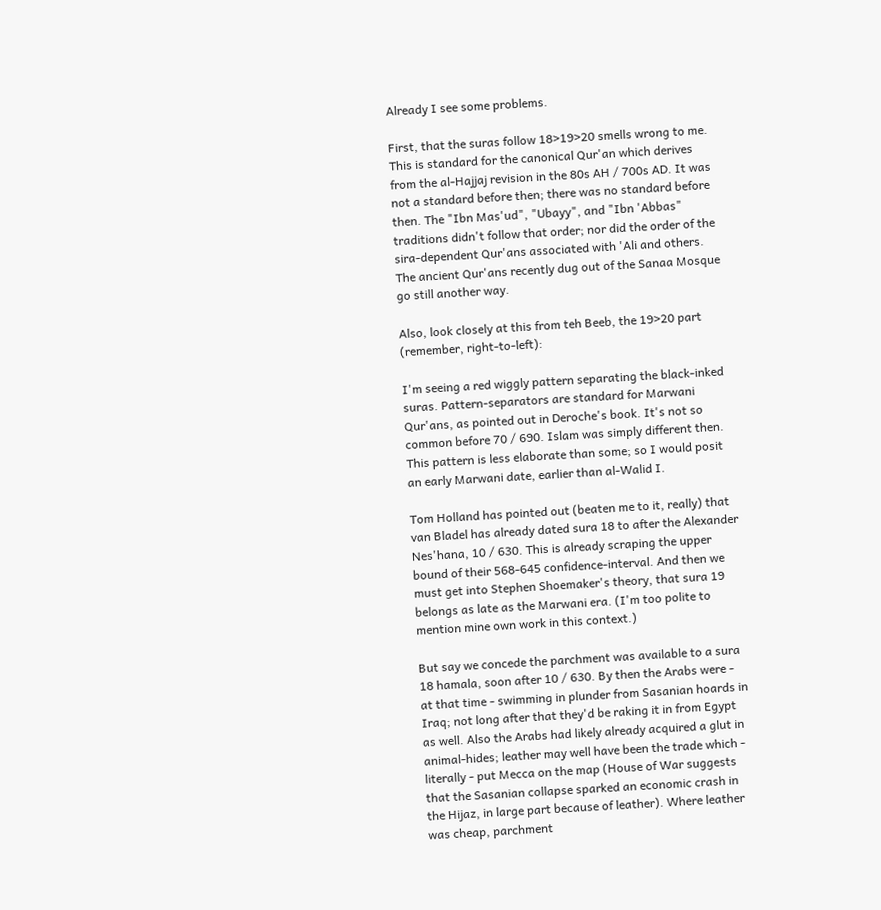Already I see some problems.

First, that the suras follow 18>19>20 smells wrong to me. This is standard for the canonical Qur'an which derives from the al-Hajjaj revision in the 80s AH / 700s AD. It was not a standard before then; there was no standard before then. The "Ibn Mas'ud", "Ubayy", and "Ibn 'Abbas" traditions didn't follow that order; nor did the order of the sira-dependent Qur'ans associated with 'Ali and others. The ancient Qur'ans recently dug out of the Sanaa Mosque go still another way.

Also, look closely at this from teh Beeb, the 19>20 part (remember, right-to-left):

I'm seeing a red wiggly pattern separating the black-inked suras. Pattern-separators are standard for Marwani Qur'ans, as pointed out in Deroche's book. It's not so common before 70 / 690. Islam was simply different then. This pattern is less elaborate than some; so I would posit an early Marwani date, earlier than al-Walid I.

Tom Holland has pointed out (beaten me to it, really) that van Bladel has already dated sura 18 to after the Alexander Nes'hana, 10 / 630. This is already scraping the upper bound of their 568-645 confidence-interval. And then we must get into Stephen Shoemaker's theory, that sura 19 belongs as late as the Marwani era. (I'm too polite to mention mine own work in this context.)

But say we concede the parchment was available to a sura 18 hamala, soon after 10 / 630. By then the Arabs were - at that time - swimming in plunder from Sasanian hoards in Iraq; not long after that they'd be raking it in from Egypt as well. Also the Arabs had likely already acquired a glut in animal-hides; leather may well have been the trade which - literally - put Mecca on the map (House of War suggests that the Sasanian collapse sparked an economic crash in the Hijaz, in large part because of leather). Where leather was cheap, parchment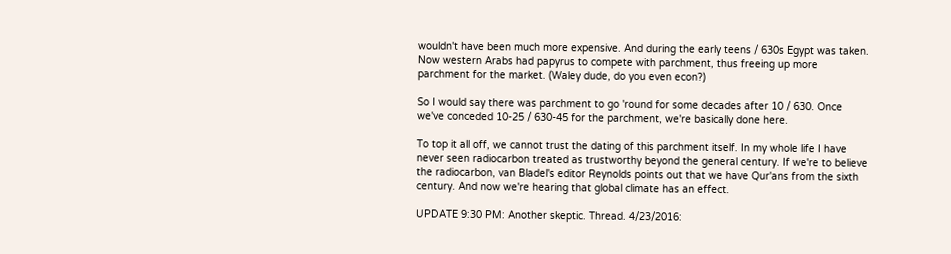wouldn't have been much more expensive. And during the early teens / 630s Egypt was taken. Now western Arabs had papyrus to compete with parchment, thus freeing up more parchment for the market. (Waley dude, do you even econ?)

So I would say there was parchment to go 'round for some decades after 10 / 630. Once we've conceded 10-25 / 630-45 for the parchment, we're basically done here.

To top it all off, we cannot trust the dating of this parchment itself. In my whole life I have never seen radiocarbon treated as trustworthy beyond the general century. If we're to believe the radiocarbon, van Bladel's editor Reynolds points out that we have Qur'ans from the sixth century. And now we're hearing that global climate has an effect.

UPDATE 9:30 PM: Another skeptic. Thread. 4/23/2016: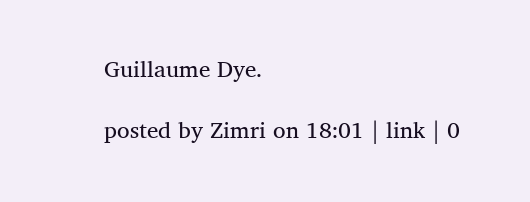Guillaume Dye.

posted by Zimri on 18:01 | link | 0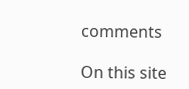comments

On this site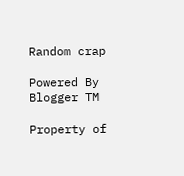Random crap

Powered By Blogger TM

Property of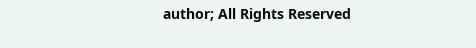author; All Rights Reserved